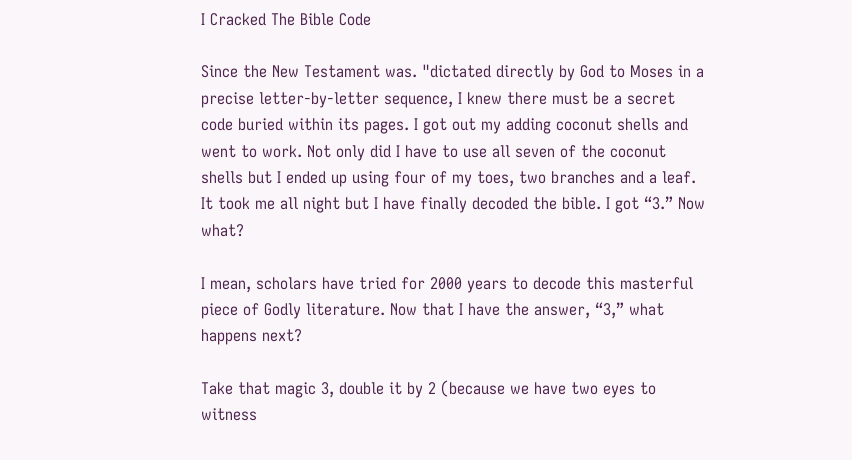I Cracked The Bible Code

Since the New Testament was. "dictated directly by God to Moses in a precise letter-by-letter sequence, I knew there must be a secret code buried within its pages. I got out my adding coconut shells and went to work. Not only did I have to use all seven of the coconut shells but I ended up using four of my toes, two branches and a leaf. It took me all night but I have finally decoded the bible. I got “3.” Now what?

I mean, scholars have tried for 2000 years to decode this masterful piece of Godly literature. Now that I have the answer, “3,” what happens next?

Take that magic 3, double it by 2 (because we have two eyes to witness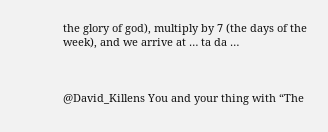the glory of god), multiply by 7 (the days of the week), and we arrive at … ta da …



@David_Killens You and your thing with “The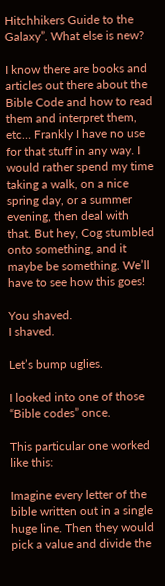Hitchhikers Guide to the Galaxy”. What else is new?

I know there are books and articles out there about the Bible Code and how to read them and interpret them, etc… Frankly I have no use for that stuff in any way. I would rather spend my time taking a walk, on a nice spring day, or a summer evening, then deal with that. But hey, Cog stumbled onto something, and it maybe be something. We’ll have to see how this goes!

You shaved.
I shaved.

Let’s bump uglies.

I looked into one of those “Bible codes” once.

This particular one worked like this:

Imagine every letter of the bible written out in a single huge line. Then they would pick a value and divide the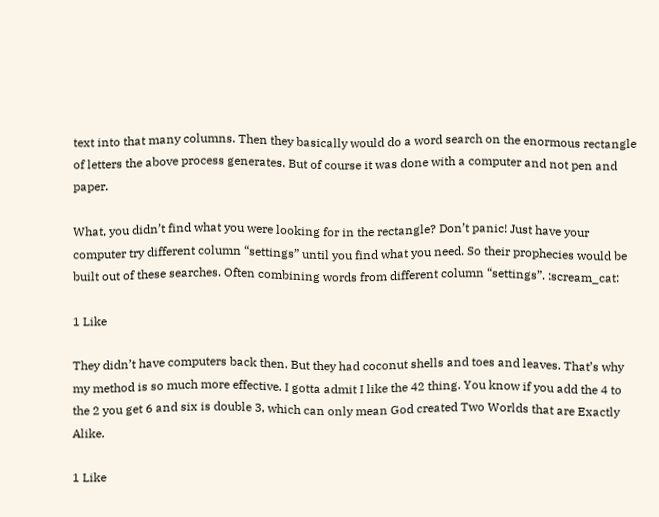text into that many columns. Then they basically would do a word search on the enormous rectangle of letters the above process generates. But of course it was done with a computer and not pen and paper.

What, you didn’t find what you were looking for in the rectangle? Don’t panic! Just have your computer try different column “settings” until you find what you need. So their prophecies would be built out of these searches. Often combining words from different column “settings”. :scream_cat:

1 Like

They didn’t have computers back then. But they had coconut shells and toes and leaves. That’s why my method is so much more effective. I gotta admit I like the 42 thing. You know if you add the 4 to the 2 you get 6 and six is double 3, which can only mean God created Two Worlds that are Exactly Alike.

1 Like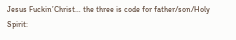Jesus Fuckin’Christ… the three is code for father/son/Holy Spirit: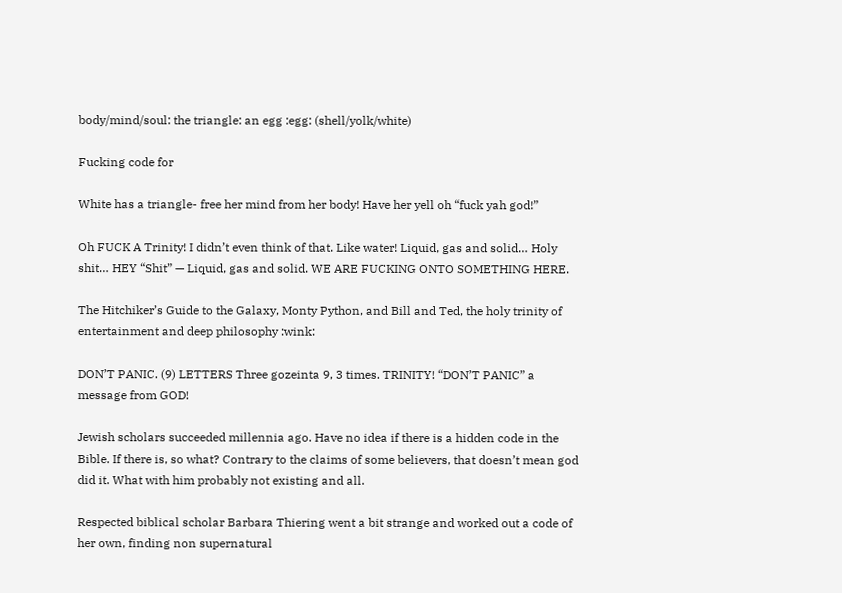body/mind/soul: the triangle: an egg :egg: (shell/yolk/white)

Fucking code for

White has a triangle- free her mind from her body! Have her yell oh “fuck yah god!”

Oh FUCK A Trinity! I didn’t even think of that. Like water! Liquid, gas and solid… Holy shit… HEY “Shit” — Liquid, gas and solid. WE ARE FUCKING ONTO SOMETHING HERE.

The Hitchiker’s Guide to the Galaxy, Monty Python, and Bill and Ted, the holy trinity of entertainment and deep philosophy :wink:

DON’T PANIC. (9) LETTERS Three gozeinta 9, 3 times. TRINITY! “DON’T PANIC” a message from GOD!

Jewish scholars succeeded millennia ago. Have no idea if there is a hidden code in the Bible. If there is, so what? Contrary to the claims of some believers, that doesn’t mean god did it. What with him probably not existing and all.

Respected biblical scholar Barbara Thiering went a bit strange and worked out a code of her own, finding non supernatural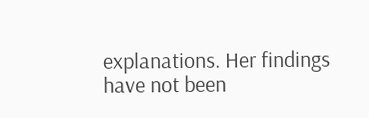explanations. Her findings have not been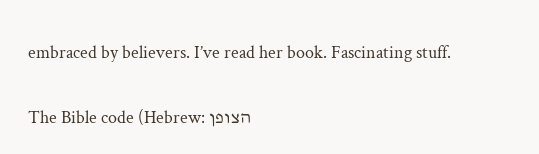embraced by believers. I’ve read her book. Fascinating stuff.

The Bible code (Hebrew: הצופן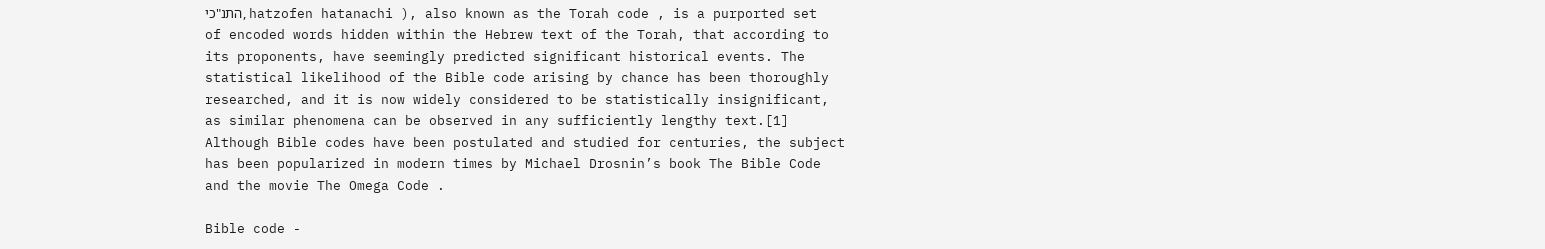התנ"כי, hatzofen hatanachi ), also known as the Torah code , is a purported set of encoded words hidden within the Hebrew text of the Torah, that according to its proponents, have seemingly predicted significant historical events. The statistical likelihood of the Bible code arising by chance has been thoroughly researched, and it is now widely considered to be statistically insignificant, as similar phenomena can be observed in any sufficiently lengthy text.[1] Although Bible codes have been postulated and studied for centuries, the subject has been popularized in modern times by Michael Drosnin’s book The Bible Code and the movie The Omega Code .

Bible code -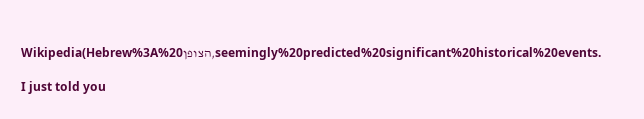Wikipedia(Hebrew%3A%20הצופן,seemingly%20predicted%20significant%20historical%20events.

I just told you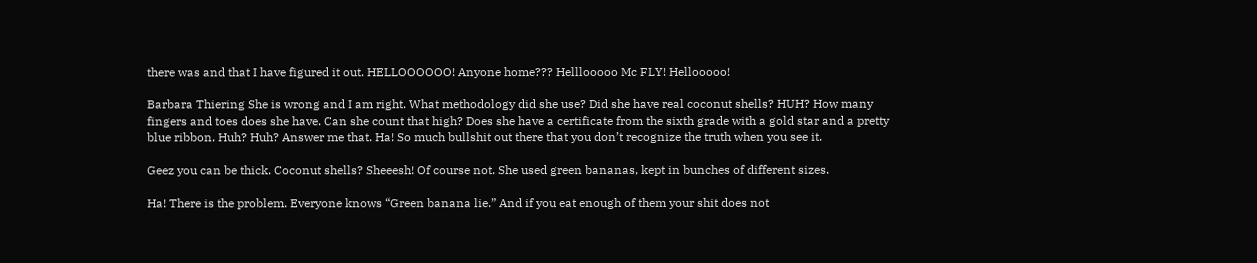there was and that I have figured it out. HELLOOOOOO! Anyone home??? Helllooooo Mc FLY! Hellooooo!

Barbara Thiering She is wrong and I am right. What methodology did she use? Did she have real coconut shells? HUH? How many fingers and toes does she have. Can she count that high? Does she have a certificate from the sixth grade with a gold star and a pretty blue ribbon. Huh? Huh? Answer me that. Ha! So much bullshit out there that you don’t recognize the truth when you see it.

Geez you can be thick. Coconut shells? Sheeesh! Of course not. She used green bananas, kept in bunches of different sizes.

Ha! There is the problem. Everyone knows “Green banana lie.” And if you eat enough of them your shit does not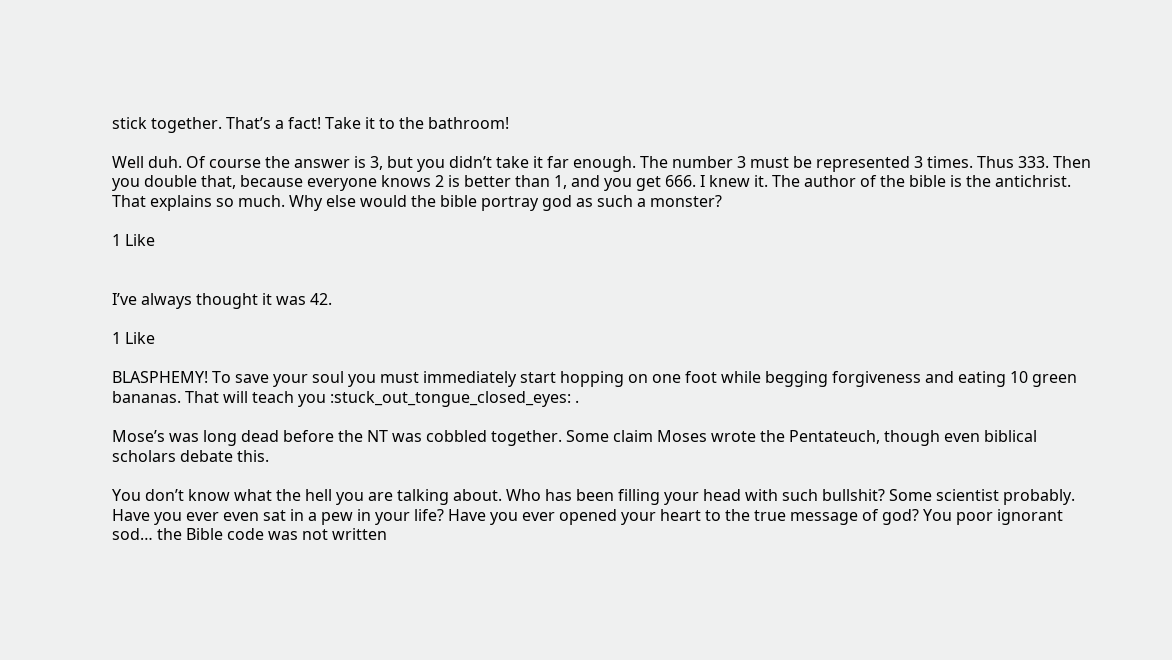stick together. That’s a fact! Take it to the bathroom!

Well duh. Of course the answer is 3, but you didn’t take it far enough. The number 3 must be represented 3 times. Thus 333. Then you double that, because everyone knows 2 is better than 1, and you get 666. I knew it. The author of the bible is the antichrist. That explains so much. Why else would the bible portray god as such a monster?

1 Like


I’ve always thought it was 42.

1 Like

BLASPHEMY! To save your soul you must immediately start hopping on one foot while begging forgiveness and eating 10 green bananas. That will teach you :stuck_out_tongue_closed_eyes: .

Mose’s was long dead before the NT was cobbled together. Some claim Moses wrote the Pentateuch, though even biblical scholars debate this.

You don’t know what the hell you are talking about. Who has been filling your head with such bullshit? Some scientist probably. Have you ever even sat in a pew in your life? Have you ever opened your heart to the true message of god? You poor ignorant sod… the Bible code was not written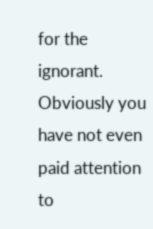for the ignorant. Obviously you have not even paid attention to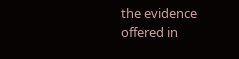the evidence offered in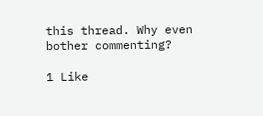this thread. Why even bother commenting?

1 Like